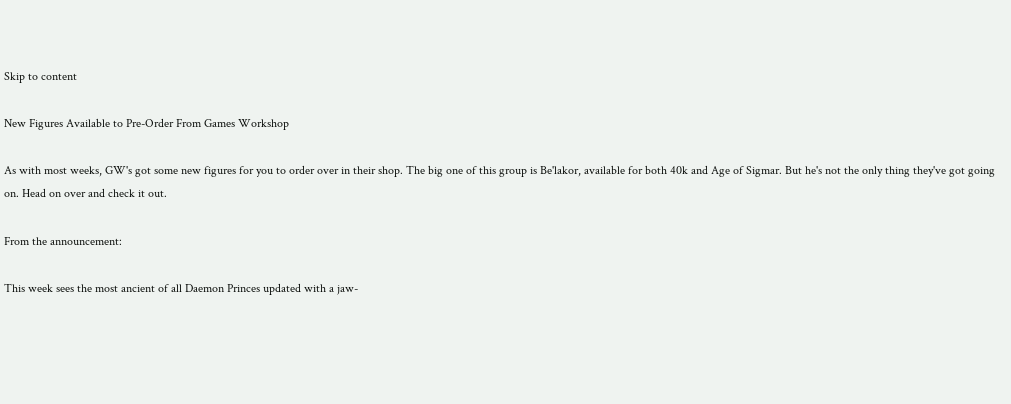Skip to content

New Figures Available to Pre-Order From Games Workshop

As with most weeks, GW's got some new figures for you to order over in their shop. The big one of this group is Be'lakor, available for both 40k and Age of Sigmar. But he's not the only thing they've got going on. Head on over and check it out.

From the announcement:

This week sees the most ancient of all Daemon Princes updated with a jaw-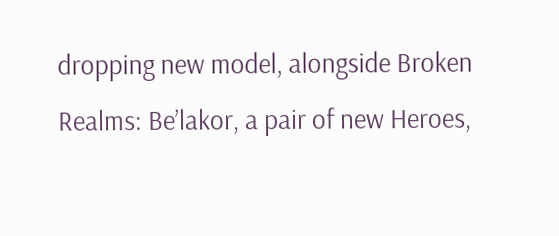dropping new model, alongside Broken Realms: Be’lakor, a pair of new Heroes,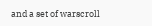and a set of warscroll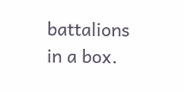battalions in a box.